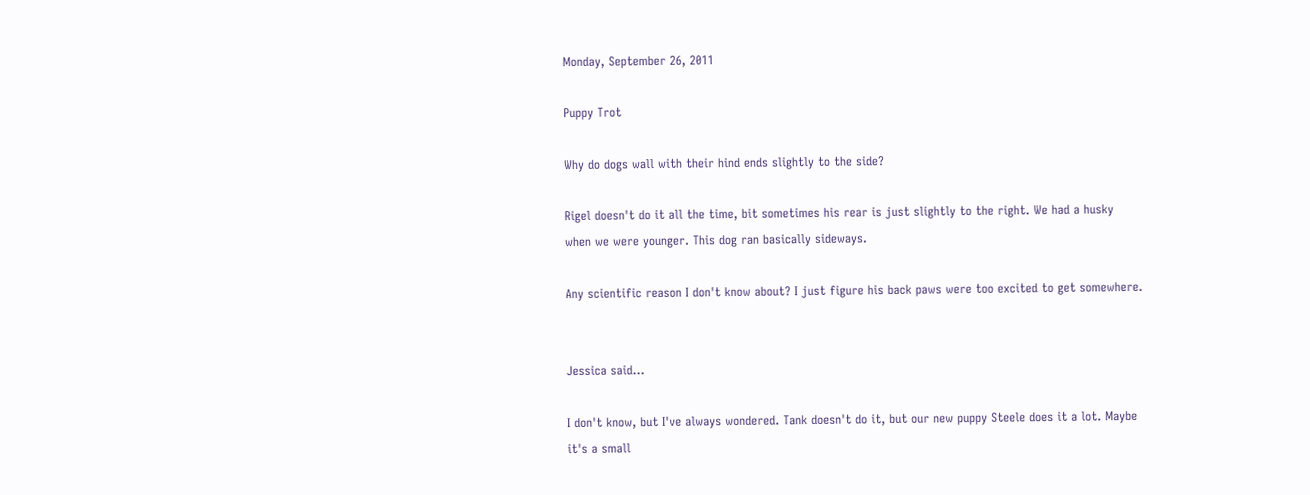Monday, September 26, 2011

Puppy Trot

Why do dogs wall with their hind ends slightly to the side?

Rigel doesn't do it all the time, bit sometimes his rear is just slightly to the right. We had a husky when we were younger. This dog ran basically sideways.

Any scientific reason I don't know about? I just figure his back paws were too excited to get somewhere.


Jessica said...

I don't know, but I've always wondered. Tank doesn't do it, but our new puppy Steele does it a lot. Maybe it's a small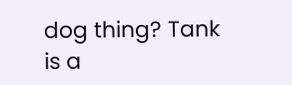dog thing? Tank is a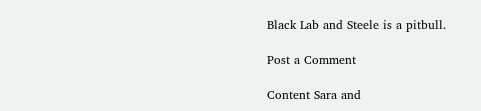Black Lab and Steele is a pitbull.

Post a Comment

Content Sara and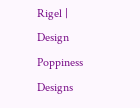Rigel | Design Poppiness Designs